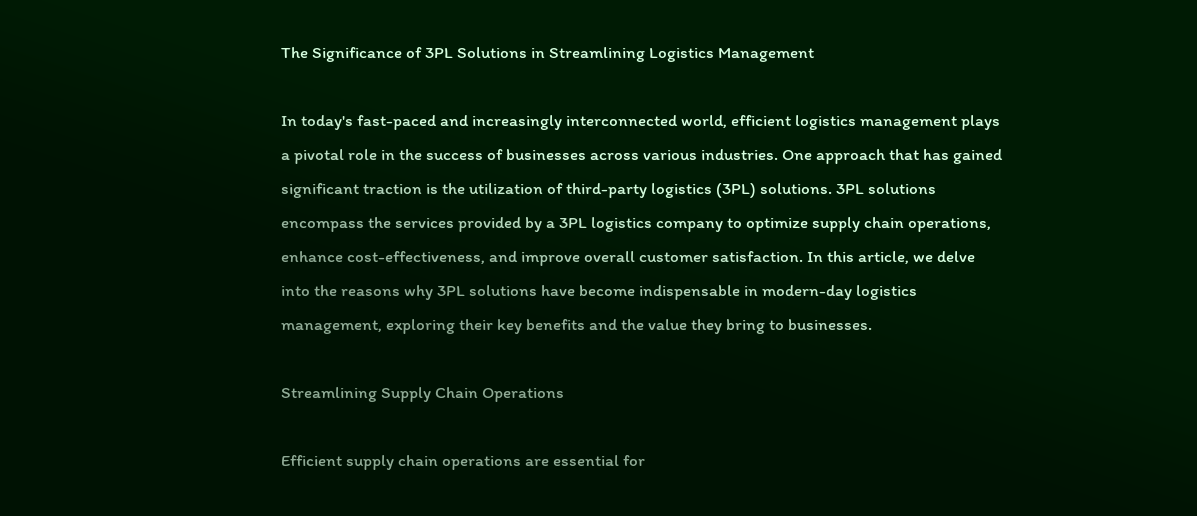The Significance of 3PL Solutions in Streamlining Logistics Management

In today's fast-paced and increasingly interconnected world, efficient logistics management plays a pivotal role in the success of businesses across various industries. One approach that has gained significant traction is the utilization of third-party logistics (3PL) solutions. 3PL solutions encompass the services provided by a 3PL logistics company to optimize supply chain operations, enhance cost-effectiveness, and improve overall customer satisfaction. In this article, we delve into the reasons why 3PL solutions have become indispensable in modern-day logistics management, exploring their key benefits and the value they bring to businesses.

Streamlining Supply Chain Operations

Efficient supply chain operations are essential for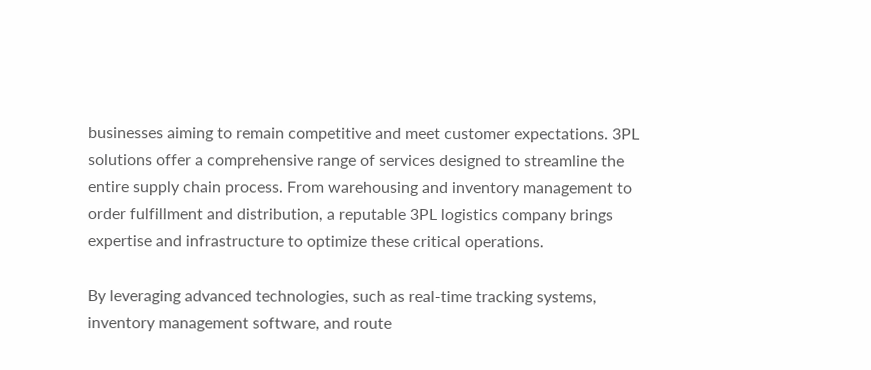businesses aiming to remain competitive and meet customer expectations. 3PL solutions offer a comprehensive range of services designed to streamline the entire supply chain process. From warehousing and inventory management to order fulfillment and distribution, a reputable 3PL logistics company brings expertise and infrastructure to optimize these critical operations.

By leveraging advanced technologies, such as real-time tracking systems, inventory management software, and route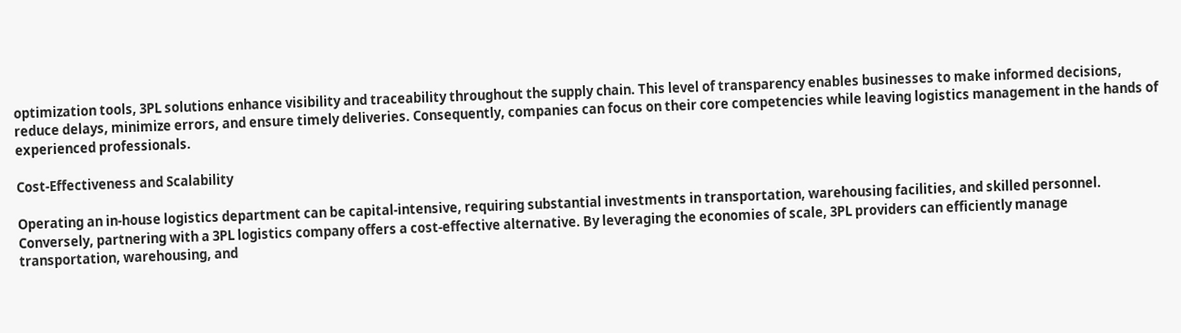optimization tools, 3PL solutions enhance visibility and traceability throughout the supply chain. This level of transparency enables businesses to make informed decisions, reduce delays, minimize errors, and ensure timely deliveries. Consequently, companies can focus on their core competencies while leaving logistics management in the hands of experienced professionals.

Cost-Effectiveness and Scalability

Operating an in-house logistics department can be capital-intensive, requiring substantial investments in transportation, warehousing facilities, and skilled personnel. Conversely, partnering with a 3PL logistics company offers a cost-effective alternative. By leveraging the economies of scale, 3PL providers can efficiently manage transportation, warehousing, and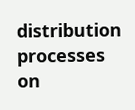distribution processes on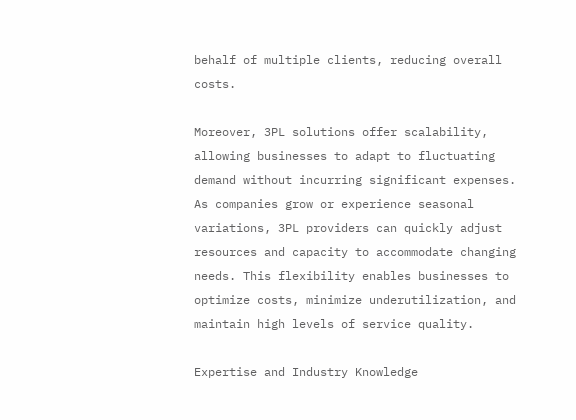behalf of multiple clients, reducing overall costs.

Moreover, 3PL solutions offer scalability, allowing businesses to adapt to fluctuating demand without incurring significant expenses. As companies grow or experience seasonal variations, 3PL providers can quickly adjust resources and capacity to accommodate changing needs. This flexibility enables businesses to optimize costs, minimize underutilization, and maintain high levels of service quality.

Expertise and Industry Knowledge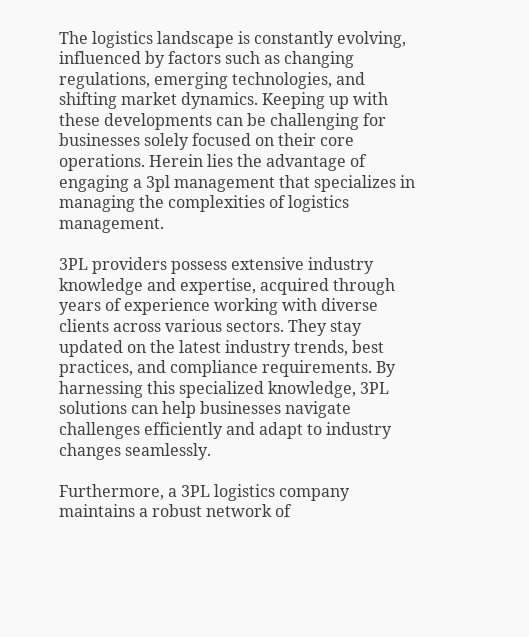The logistics landscape is constantly evolving, influenced by factors such as changing regulations, emerging technologies, and shifting market dynamics. Keeping up with these developments can be challenging for businesses solely focused on their core operations. Herein lies the advantage of engaging a 3pl management that specializes in managing the complexities of logistics management.

3PL providers possess extensive industry knowledge and expertise, acquired through years of experience working with diverse clients across various sectors. They stay updated on the latest industry trends, best practices, and compliance requirements. By harnessing this specialized knowledge, 3PL solutions can help businesses navigate challenges efficiently and adapt to industry changes seamlessly.

Furthermore, a 3PL logistics company maintains a robust network of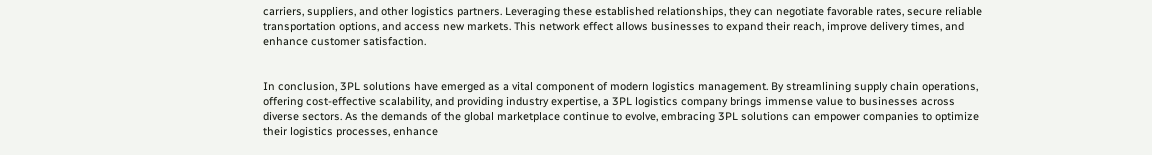carriers, suppliers, and other logistics partners. Leveraging these established relationships, they can negotiate favorable rates, secure reliable transportation options, and access new markets. This network effect allows businesses to expand their reach, improve delivery times, and enhance customer satisfaction.


In conclusion, 3PL solutions have emerged as a vital component of modern logistics management. By streamlining supply chain operations, offering cost-effective scalability, and providing industry expertise, a 3PL logistics company brings immense value to businesses across diverse sectors. As the demands of the global marketplace continue to evolve, embracing 3PL solutions can empower companies to optimize their logistics processes, enhance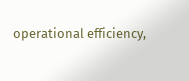operational efficiency,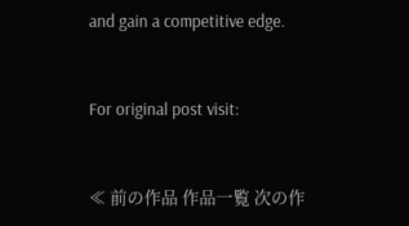and gain a competitive edge.


For original post visit:


≪ 前の作品 作品一覧 次の作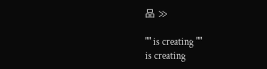品 ≫

"" is creating ""
is creating